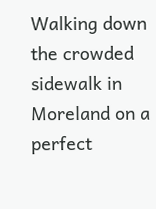Walking down the crowded sidewalk in Moreland on a perfect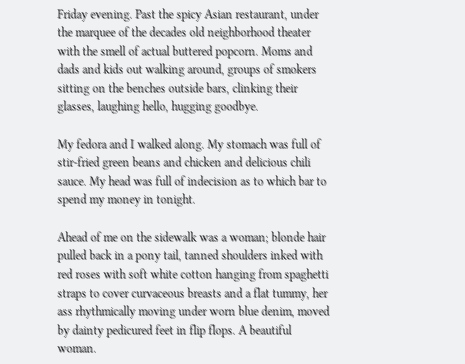Friday evening. Past the spicy Asian restaurant, under the marquee of the decades old neighborhood theater with the smell of actual buttered popcorn. Moms and dads and kids out walking around, groups of smokers sitting on the benches outside bars, clinking their glasses, laughing hello, hugging goodbye.

My fedora and I walked along. My stomach was full of stir-fried green beans and chicken and delicious chili sauce. My head was full of indecision as to which bar to spend my money in tonight.

Ahead of me on the sidewalk was a woman; blonde hair pulled back in a pony tail, tanned shoulders inked with red roses with soft white cotton hanging from spaghetti straps to cover curvaceous breasts and a flat tummy, her ass rhythmically moving under worn blue denim, moved by dainty pedicured feet in flip flops. A beautiful woman.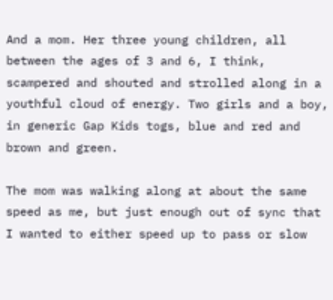And a mom. Her three young children, all between the ages of 3 and 6, I think, scampered and shouted and strolled along in a youthful cloud of energy. Two girls and a boy, in generic Gap Kids togs, blue and red and brown and green.

The mom was walking along at about the same speed as me, but just enough out of sync that I wanted to either speed up to pass or slow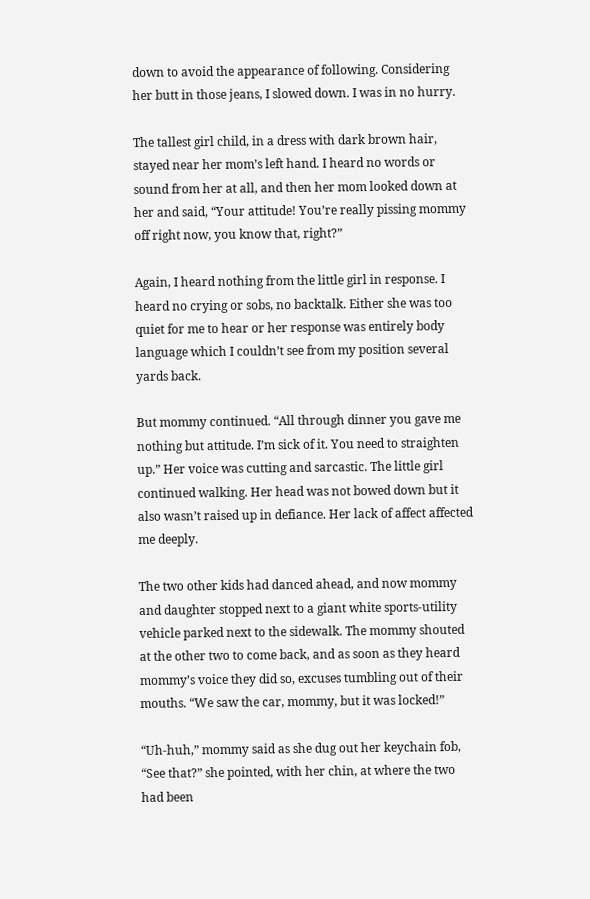down to avoid the appearance of following. Considering her butt in those jeans, I slowed down. I was in no hurry.

The tallest girl child, in a dress with dark brown hair, stayed near her mom’s left hand. I heard no words or sound from her at all, and then her mom looked down at her and said, “Your attitude! You’re really pissing mommy off right now, you know that, right?”

Again, I heard nothing from the little girl in response. I heard no crying or sobs, no backtalk. Either she was too quiet for me to hear or her response was entirely body language which I couldn’t see from my position several yards back.

But mommy continued. “All through dinner you gave me nothing but attitude. I’m sick of it. You need to straighten up.” Her voice was cutting and sarcastic. The little girl continued walking. Her head was not bowed down but it also wasn’t raised up in defiance. Her lack of affect affected me deeply.

The two other kids had danced ahead, and now mommy and daughter stopped next to a giant white sports-utility vehicle parked next to the sidewalk. The mommy shouted at the other two to come back, and as soon as they heard mommy’s voice they did so, excuses tumbling out of their mouths. “We saw the car, mommy, but it was locked!”

“Uh-huh,” mommy said as she dug out her keychain fob, “See that?” she pointed, with her chin, at where the two had been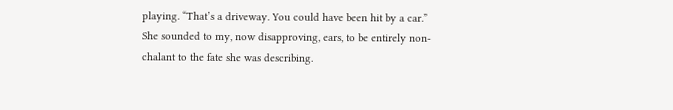playing. “That’s a driveway. You could have been hit by a car.” She sounded to my, now disapproving, ears, to be entirely non-chalant to the fate she was describing.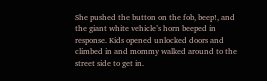She pushed the button on the fob, beep!, and the giant white vehicle’s horn beeped in response. Kids opened unlocked doors and climbed in and mommy walked around to the street side to get in.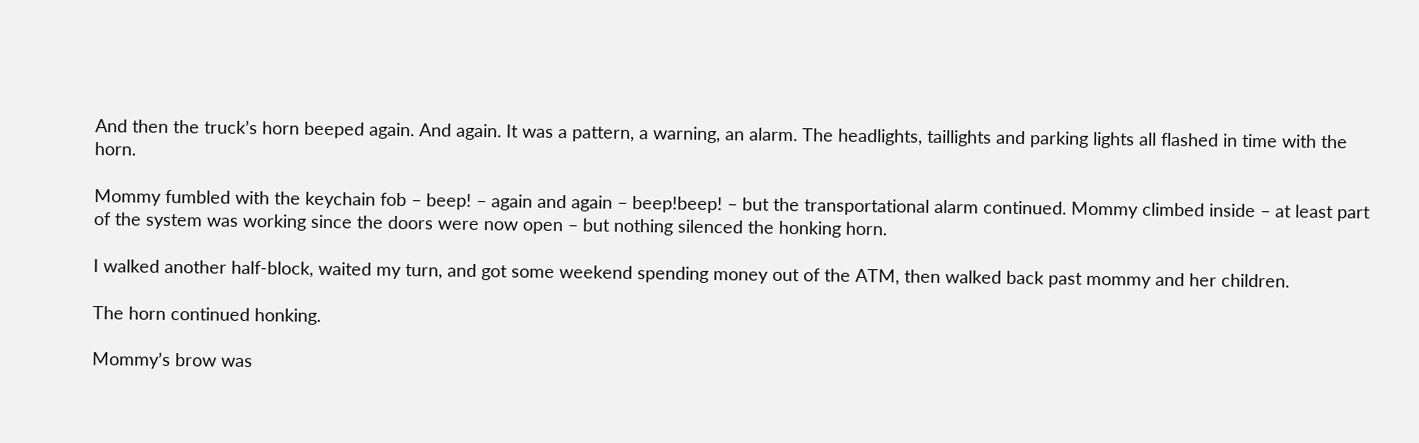And then the truck’s horn beeped again. And again. It was a pattern, a warning, an alarm. The headlights, taillights and parking lights all flashed in time with the horn.

Mommy fumbled with the keychain fob – beep! – again and again – beep!beep! – but the transportational alarm continued. Mommy climbed inside – at least part of the system was working since the doors were now open – but nothing silenced the honking horn.

I walked another half-block, waited my turn, and got some weekend spending money out of the ATM, then walked back past mommy and her children.

The horn continued honking.

Mommy’s brow was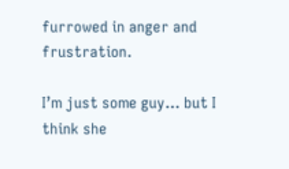furrowed in anger and frustration.

I’m just some guy… but I think she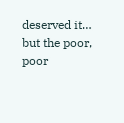deserved it… but the poor, poor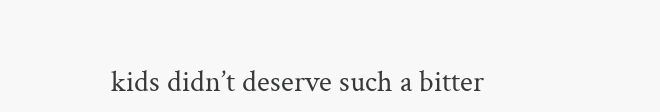kids didn’t deserve such a bitter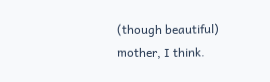(though beautiful) mother, I think.